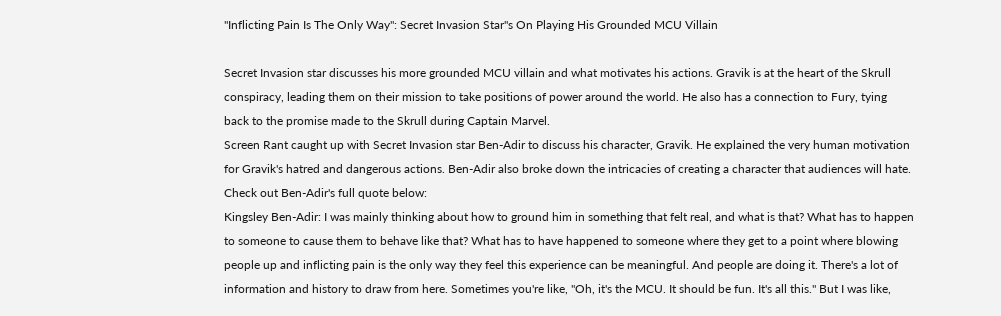"Inflicting Pain Is The Only Way": Secret Invasion Star"s On Playing His Grounded MCU Villain

Secret Invasion star discusses his more grounded MCU villain and what motivates his actions. Gravik is at the heart of the Skrull conspiracy, leading them on their mission to take positions of power around the world. He also has a connection to Fury, tying back to the promise made to the Skrull during Captain Marvel.
Screen Rant caught up with Secret Invasion star Ben-Adir to discuss his character, Gravik. He explained the very human motivation for Gravik's hatred and dangerous actions. Ben-Adir also broke down the intricacies of creating a character that audiences will hate. Check out Ben-Adir's full quote below:
Kingsley Ben-Adir: I was mainly thinking about how to ground him in something that felt real, and what is that? What has to happen to someone to cause them to behave like that? What has to have happened to someone where they get to a point where blowing people up and inflicting pain is the only way they feel this experience can be meaningful. And people are doing it. There's a lot of information and history to draw from here. Sometimes you're like, "Oh, it's the MCU. It should be fun. It's all this." But I was like,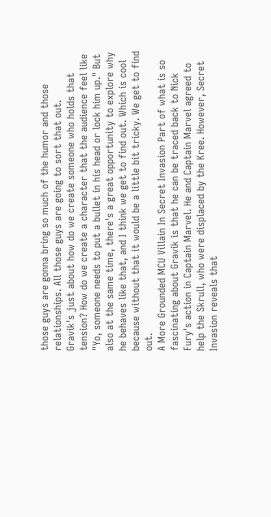those guys are gonna bring so much of the humor and those relationships. All those guys are going to sort that out.
Gravik's just about how do we create someone who holds that tension? How do we create a character that the audience feel like "Yo, someone needs to put a bullet in his head or lock him up." But also at the same time, there's a great opportunity to explore why he behaves like that, and I think we get to find out. Which is cool because without that it would be a little bit tricky. We get to find out.
A More Grounded MCU Villain In Secret Invasion Part of what is so fascinating about Gravik is that he can be traced back to Nick Fury's action in Captain Marvel. He and Captain Marvel agreed to help the Skrull, who were displaced by the Kree. However, Secret Invasion reveals that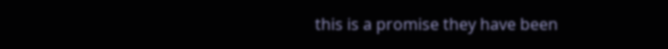this is a promise they have been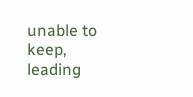unable to keep, leading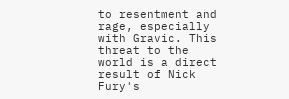to resentment and rage, especially with Gravic. This threat to the world is a direct result of Nick Fury's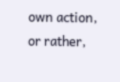own action, or rather,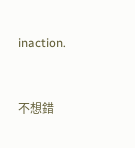inaction.


不想錯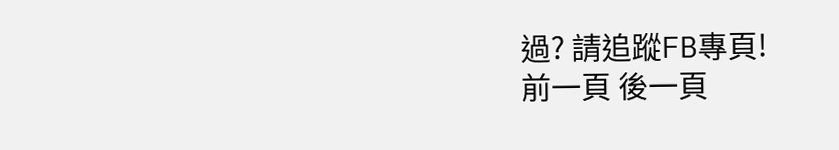過? 請追蹤FB專頁!
前一頁 後一頁